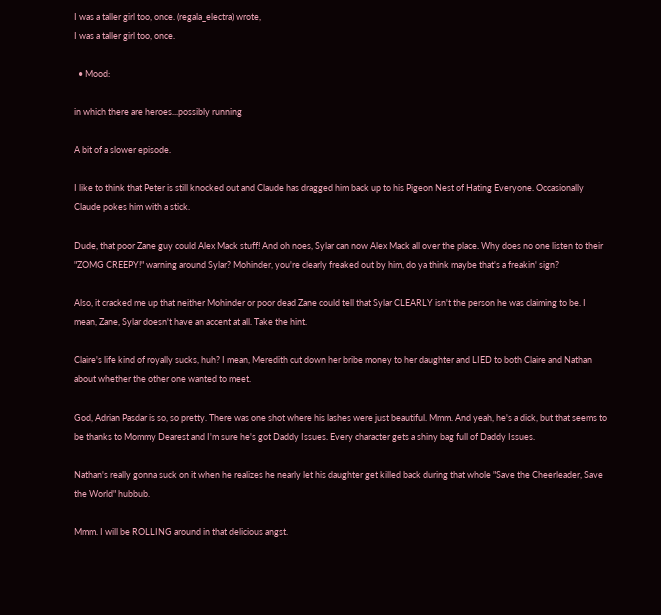I was a taller girl too, once. (regala_electra) wrote,
I was a taller girl too, once.

  • Mood:

in which there are heroes...possibly running

A bit of a slower episode.

I like to think that Peter is still knocked out and Claude has dragged him back up to his Pigeon Nest of Hating Everyone. Occasionally Claude pokes him with a stick.

Dude, that poor Zane guy could Alex Mack stuff! And oh noes, Sylar can now Alex Mack all over the place. Why does no one listen to their "ZOMG CREEPY!" warning around Sylar? Mohinder, you're clearly freaked out by him, do ya think maybe that's a freakin' sign?

Also, it cracked me up that neither Mohinder or poor dead Zane could tell that Sylar CLEARLY isn't the person he was claiming to be. I mean, Zane, Sylar doesn't have an accent at all. Take the hint.

Claire's life kind of royally sucks, huh? I mean, Meredith cut down her bribe money to her daughter and LIED to both Claire and Nathan about whether the other one wanted to meet.

God, Adrian Pasdar is so, so pretty. There was one shot where his lashes were just beautiful. Mmm. And yeah, he's a dick, but that seems to be thanks to Mommy Dearest and I'm sure he's got Daddy Issues. Every character gets a shiny bag full of Daddy Issues.

Nathan's really gonna suck on it when he realizes he nearly let his daughter get killed back during that whole "Save the Cheerleader, Save the World" hubbub.

Mmm. I will be ROLLING around in that delicious angst.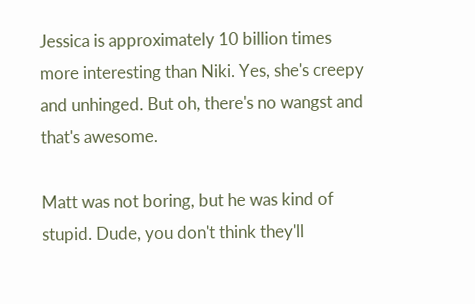Jessica is approximately 10 billion times more interesting than Niki. Yes, she's creepy and unhinged. But oh, there's no wangst and that's awesome.

Matt was not boring, but he was kind of stupid. Dude, you don't think they'll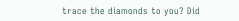trace the diamonds to you? Did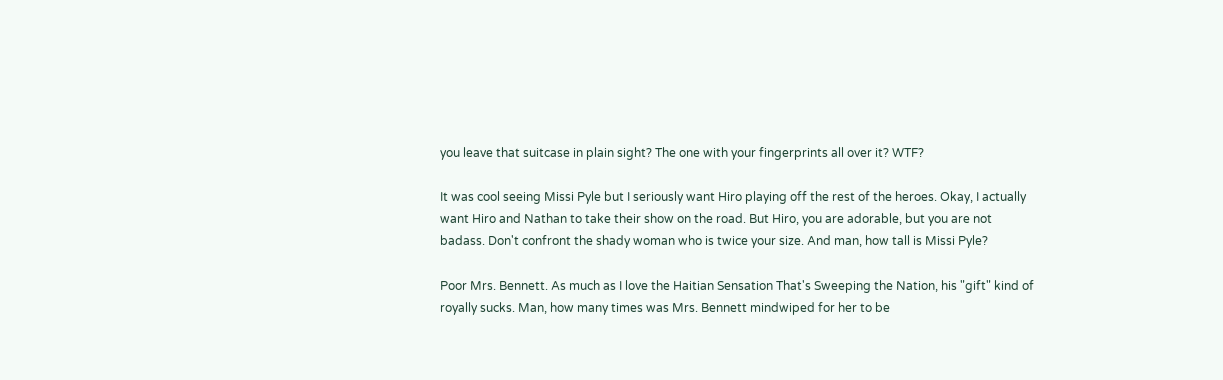you leave that suitcase in plain sight? The one with your fingerprints all over it? WTF?

It was cool seeing Missi Pyle but I seriously want Hiro playing off the rest of the heroes. Okay, I actually want Hiro and Nathan to take their show on the road. But Hiro, you are adorable, but you are not badass. Don't confront the shady woman who is twice your size. And man, how tall is Missi Pyle?

Poor Mrs. Bennett. As much as I love the Haitian Sensation That's Sweeping the Nation, his "gift" kind of royally sucks. Man, how many times was Mrs. Bennett mindwiped for her to be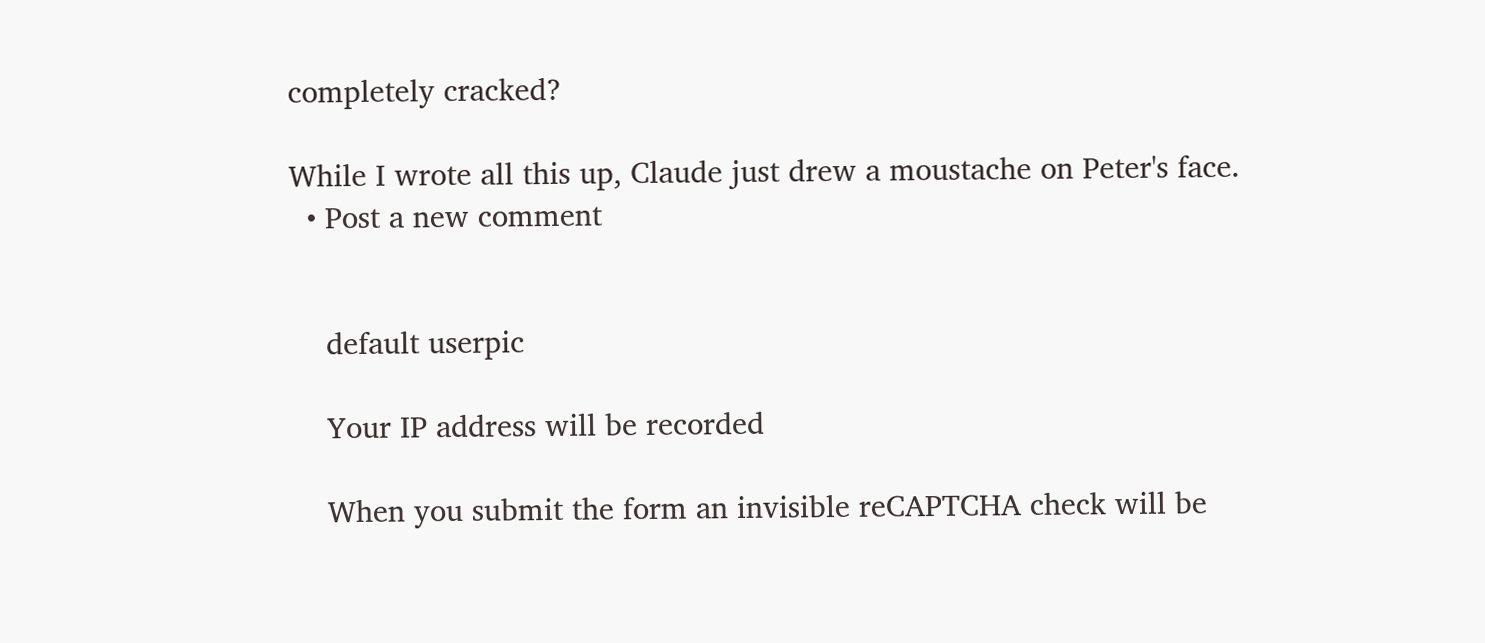completely cracked?

While I wrote all this up, Claude just drew a moustache on Peter's face.
  • Post a new comment


    default userpic

    Your IP address will be recorded

    When you submit the form an invisible reCAPTCHA check will be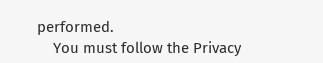performed.
    You must follow the Privacy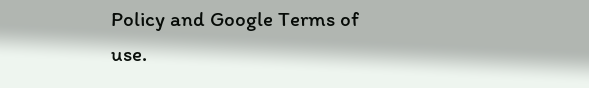Policy and Google Terms of use.